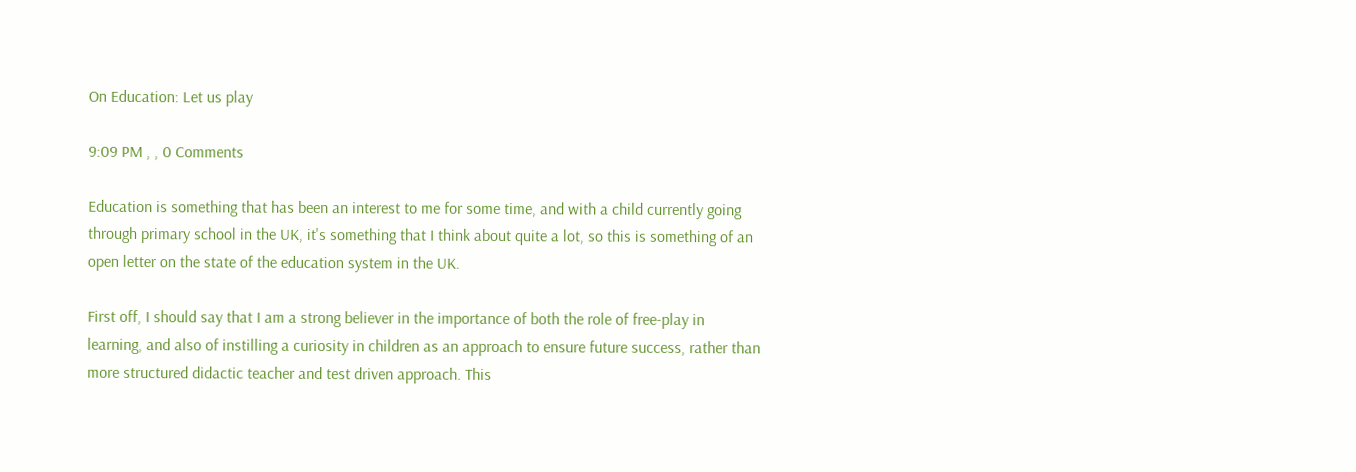On Education: Let us play

9:09 PM , , 0 Comments

Education is something that has been an interest to me for some time, and with a child currently going through primary school in the UK, it's something that I think about quite a lot, so this is something of an open letter on the state of the education system in the UK.

First off, I should say that I am a strong believer in the importance of both the role of free-play in learning, and also of instilling a curiosity in children as an approach to ensure future success, rather than more structured didactic teacher and test driven approach. This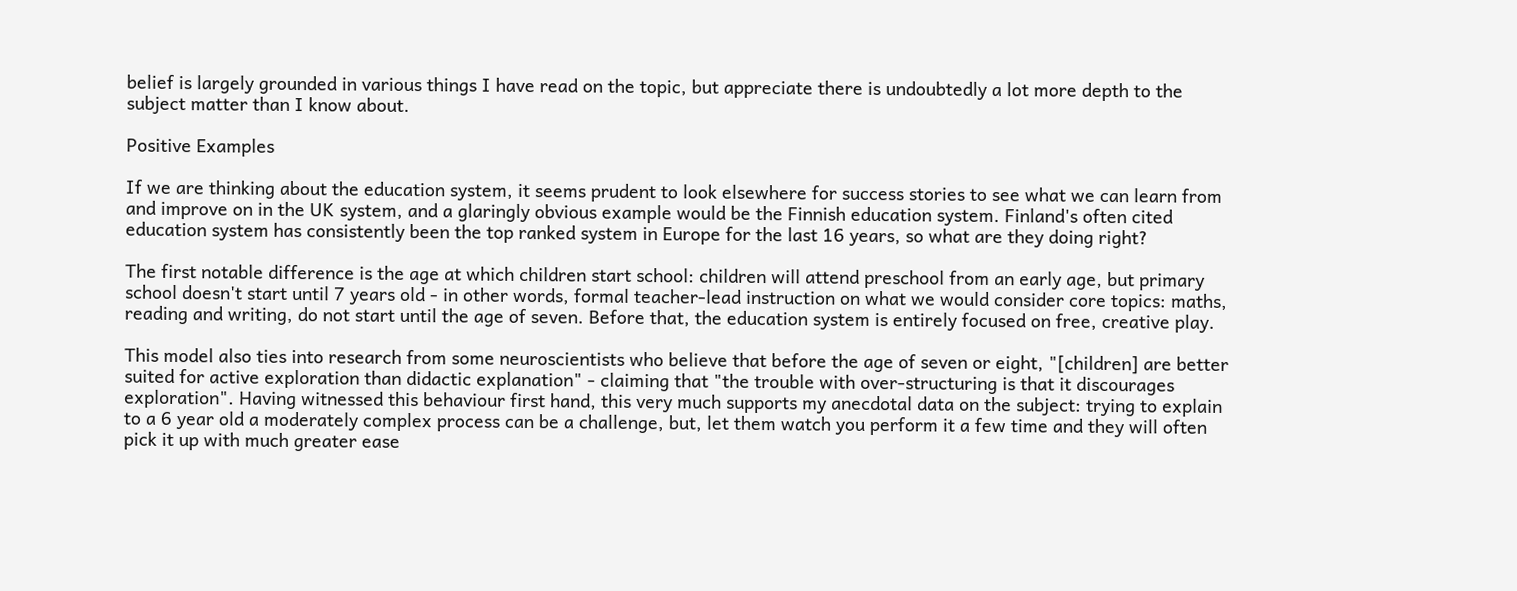belief is largely grounded in various things I have read on the topic, but appreciate there is undoubtedly a lot more depth to the subject matter than I know about.

Positive Examples

If we are thinking about the education system, it seems prudent to look elsewhere for success stories to see what we can learn from and improve on in the UK system, and a glaringly obvious example would be the Finnish education system. Finland's often cited education system has consistently been the top ranked system in Europe for the last 16 years, so what are they doing right?

The first notable difference is the age at which children start school: children will attend preschool from an early age, but primary school doesn't start until 7 years old - in other words, formal teacher-lead instruction on what we would consider core topics: maths, reading and writing, do not start until the age of seven. Before that, the education system is entirely focused on free, creative play.

This model also ties into research from some neuroscientists who believe that before the age of seven or eight, "[children] are better suited for active exploration than didactic explanation" - claiming that "the trouble with over-structuring is that it discourages exploration". Having witnessed this behaviour first hand, this very much supports my anecdotal data on the subject: trying to explain to a 6 year old a moderately complex process can be a challenge, but, let them watch you perform it a few time and they will often pick it up with much greater ease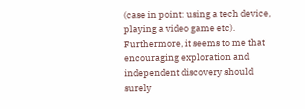(case in point: using a tech device, playing a video game etc). Furthermore, it seems to me that encouraging exploration and independent discovery should surely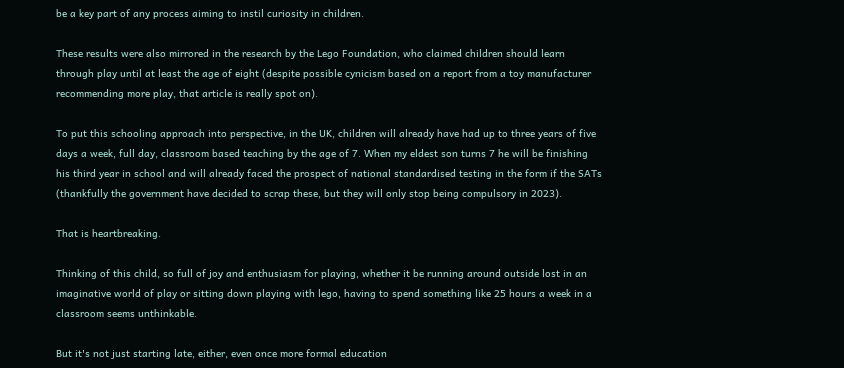be a key part of any process aiming to instil curiosity in children.

These results were also mirrored in the research by the Lego Foundation, who claimed children should learn through play until at least the age of eight (despite possible cynicism based on a report from a toy manufacturer recommending more play, that article is really spot on).

To put this schooling approach into perspective, in the UK, children will already have had up to three years of five days a week, full day, classroom based teaching by the age of 7. When my eldest son turns 7 he will be finishing his third year in school and will already faced the prospect of national standardised testing in the form if the SATs (thankfully the government have decided to scrap these, but they will only stop being compulsory in 2023).

That is heartbreaking.

Thinking of this child, so full of joy and enthusiasm for playing, whether it be running around outside lost in an imaginative world of play or sitting down playing with lego, having to spend something like 25 hours a week in a classroom seems unthinkable.

But it's not just starting late, either, even once more formal education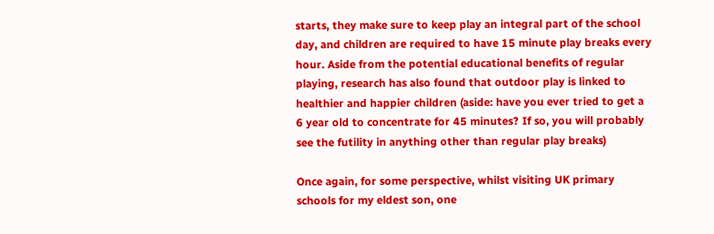starts, they make sure to keep play an integral part of the school day, and children are required to have 15 minute play breaks every hour. Aside from the potential educational benefits of regular playing, research has also found that outdoor play is linked to healthier and happier children (aside: have you ever tried to get a 6 year old to concentrate for 45 minutes? If so, you will probably see the futility in anything other than regular play breaks)

Once again, for some perspective, whilst visiting UK primary schools for my eldest son, one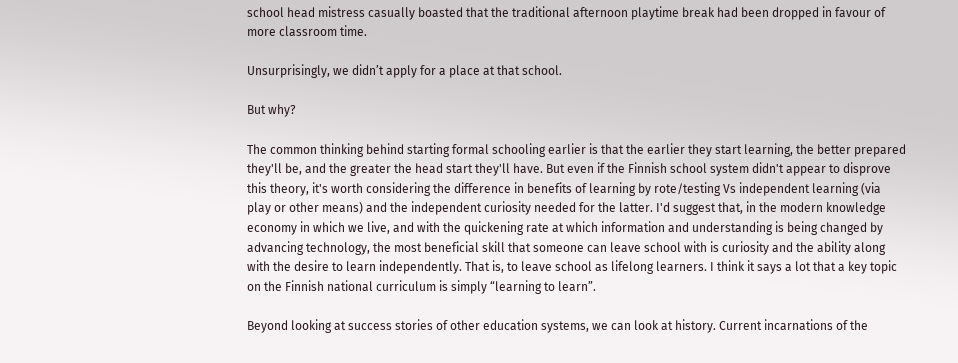school head mistress casually boasted that the traditional afternoon playtime break had been dropped in favour of more classroom time.

Unsurprisingly, we didn’t apply for a place at that school.

But why?

The common thinking behind starting formal schooling earlier is that the earlier they start learning, the better prepared they'll be, and the greater the head start they'll have. But even if the Finnish school system didn't appear to disprove this theory, it's worth considering the difference in benefits of learning by rote/testing Vs independent learning (via play or other means) and the independent curiosity needed for the latter. I'd suggest that, in the modern knowledge economy in which we live, and with the quickening rate at which information and understanding is being changed by advancing technology, the most beneficial skill that someone can leave school with is curiosity and the ability along with the desire to learn independently. That is, to leave school as lifelong learners. I think it says a lot that a key topic on the Finnish national curriculum is simply “learning to learn”.

Beyond looking at success stories of other education systems, we can look at history. Current incarnations of the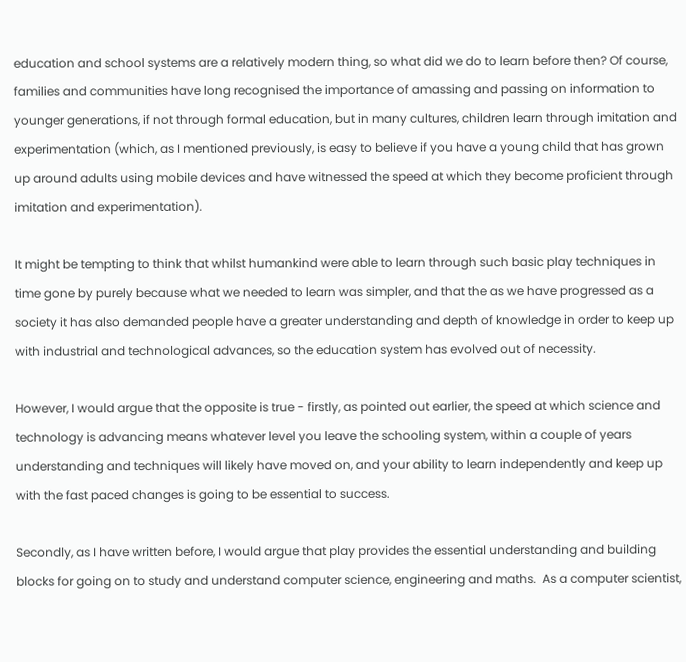education and school systems are a relatively modern thing, so what did we do to learn before then? Of course, families and communities have long recognised the importance of amassing and passing on information to younger generations, if not through formal education, but in many cultures, children learn through imitation and experimentation (which, as I mentioned previously, is easy to believe if you have a young child that has grown up around adults using mobile devices and have witnessed the speed at which they become proficient through imitation and experimentation).

It might be tempting to think that whilst humankind were able to learn through such basic play techniques in time gone by purely because what we needed to learn was simpler, and that the as we have progressed as a society it has also demanded people have a greater understanding and depth of knowledge in order to keep up with industrial and technological advances, so the education system has evolved out of necessity.

However, I would argue that the opposite is true - firstly, as pointed out earlier, the speed at which science and technology is advancing means whatever level you leave the schooling system, within a couple of years understanding and techniques will likely have moved on, and your ability to learn independently and keep up with the fast paced changes is going to be essential to success.

Secondly, as I have written before, I would argue that play provides the essential understanding and building blocks for going on to study and understand computer science, engineering and maths.  As a computer scientist,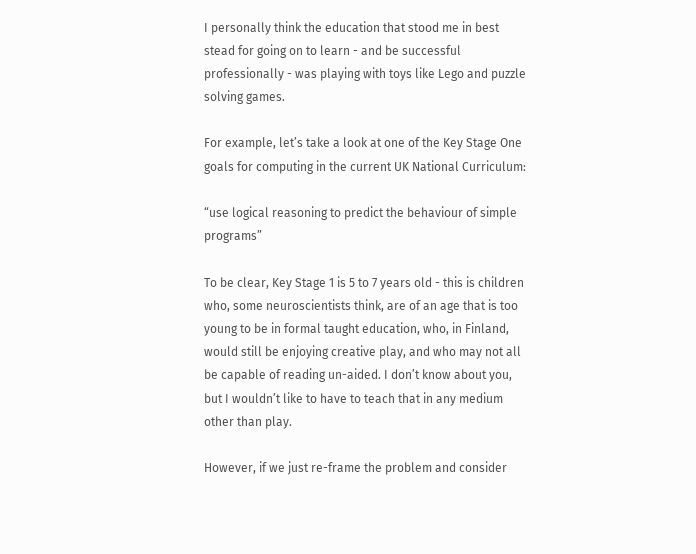I personally think the education that stood me in best stead for going on to learn - and be successful professionally - was playing with toys like Lego and puzzle solving games.

For example, let’s take a look at one of the Key Stage One goals for computing in the current UK National Curriculum:

“use logical reasoning to predict the behaviour of simple programs”

To be clear, Key Stage 1 is 5 to 7 years old - this is children who, some neuroscientists think, are of an age that is too young to be in formal taught education, who, in Finland, would still be enjoying creative play, and who may not all be capable of reading un-aided. I don’t know about you, but I wouldn’t like to have to teach that in any medium other than play.

However, if we just re-frame the problem and consider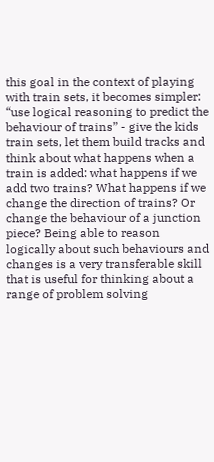this goal in the context of playing with train sets, it becomes simpler: “use logical reasoning to predict the behaviour of trains” - give the kids train sets, let them build tracks and think about what happens when a train is added: what happens if we add two trains? What happens if we change the direction of trains? Or change the behaviour of a junction piece? Being able to reason logically about such behaviours and changes is a very transferable skill that is useful for thinking about a range of problem solving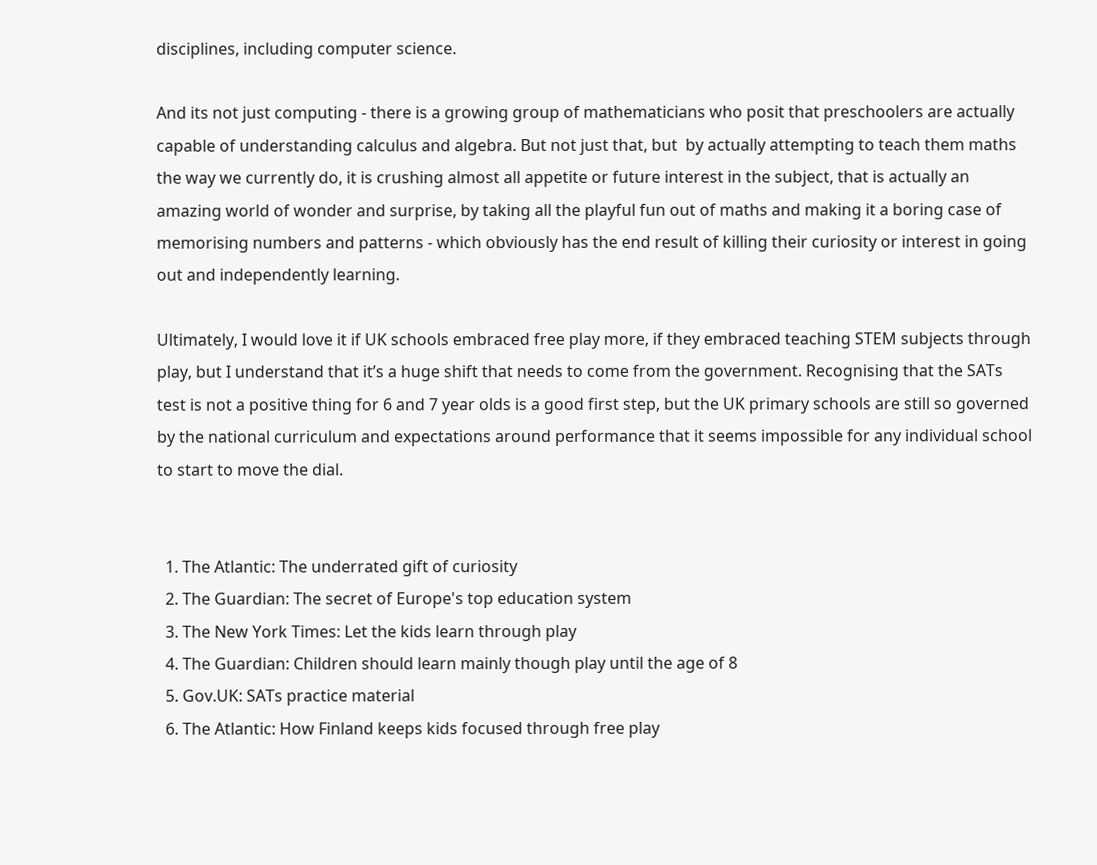disciplines, including computer science.

And its not just computing - there is a growing group of mathematicians who posit that preschoolers are actually capable of understanding calculus and algebra. But not just that, but  by actually attempting to teach them maths the way we currently do, it is crushing almost all appetite or future interest in the subject, that is actually an amazing world of wonder and surprise, by taking all the playful fun out of maths and making it a boring case of memorising numbers and patterns - which obviously has the end result of killing their curiosity or interest in going out and independently learning.

Ultimately, I would love it if UK schools embraced free play more, if they embraced teaching STEM subjects through play, but I understand that it’s a huge shift that needs to come from the government. Recognising that the SATs test is not a positive thing for 6 and 7 year olds is a good first step, but the UK primary schools are still so governed by the national curriculum and expectations around performance that it seems impossible for any individual school to start to move the dial.


  1. The Atlantic: The underrated gift of curiosity
  2. The Guardian: The secret of Europe's top education system
  3. The New York Times: Let the kids learn through play
  4. The Guardian: Children should learn mainly though play until the age of 8
  5. Gov.UK: SATs practice material
  6. The Atlantic: How Finland keeps kids focused through free play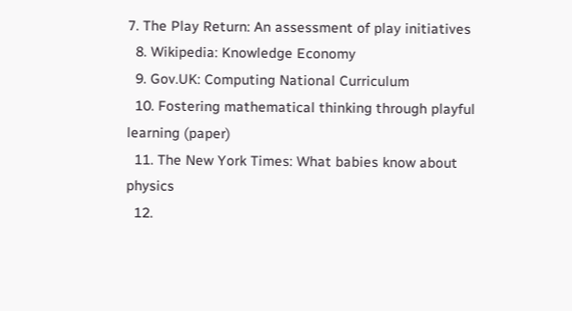7. The Play Return: An assessment of play initiatives
  8. Wikipedia: Knowledge Economy
  9. Gov.UK: Computing National Curriculum
  10. Fostering mathematical thinking through playful learning (paper)
  11. The New York Times: What babies know about physics
  12.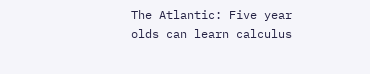The Atlantic: Five year olds can learn calculus